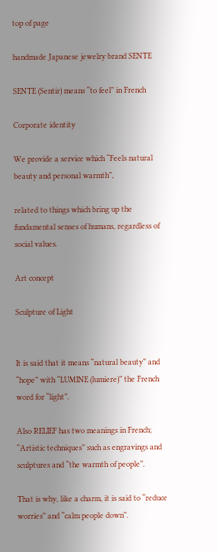top of page

handmade Japanese jewelry brand SENTE

SENTE (Sentir) means “to feel” in French

Corporate identity

We provide a service which “Feels natural beauty and personal warmth”,

related to things which bring up the fundamental senses of humans, regardless of social values.

Art concept

Sculpture of Light


It is said that it means “natural beauty” and “hope” with “LUMINE (lumiere)” the French word for “light”.

Also RELIEF has two meanings in French; “Artistic techniques” such as engravings and sculptures and “the warmth of people”.

That is why, like a charm, it is said to “reduce worries” and “calm people down”.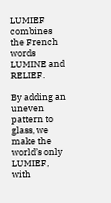LUMIEF combines the French words LUMINE and RELIEF.

By adding an uneven pattern to glass, we make the world’s only LUMIEF, with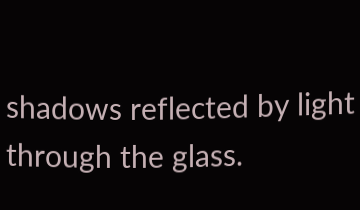shadows reflected by light through the glass.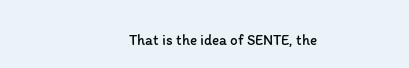That is the idea of SENTE, the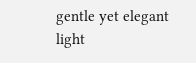gentle yet elegant light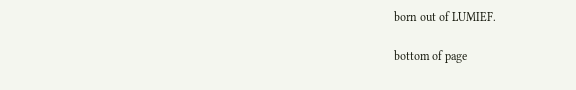born out of LUMIEF.

bottom of page